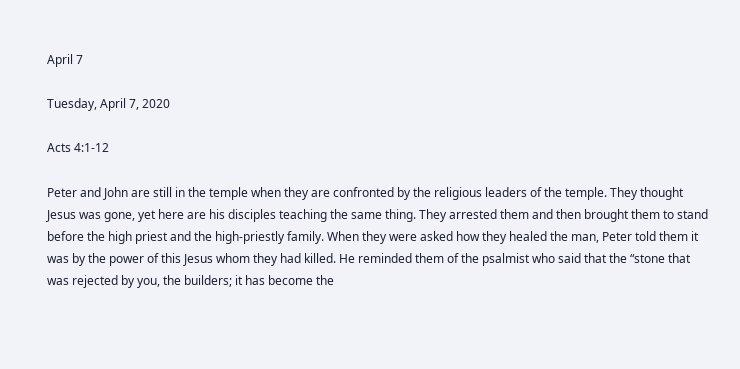April 7

Tuesday, April 7, 2020

Acts 4:1-12

Peter and John are still in the temple when they are confronted by the religious leaders of the temple. They thought Jesus was gone, yet here are his disciples teaching the same thing. They arrested them and then brought them to stand before the high priest and the high-priestly family. When they were asked how they healed the man, Peter told them it was by the power of this Jesus whom they had killed. He reminded them of the psalmist who said that the “stone that was rejected by you, the builders; it has become the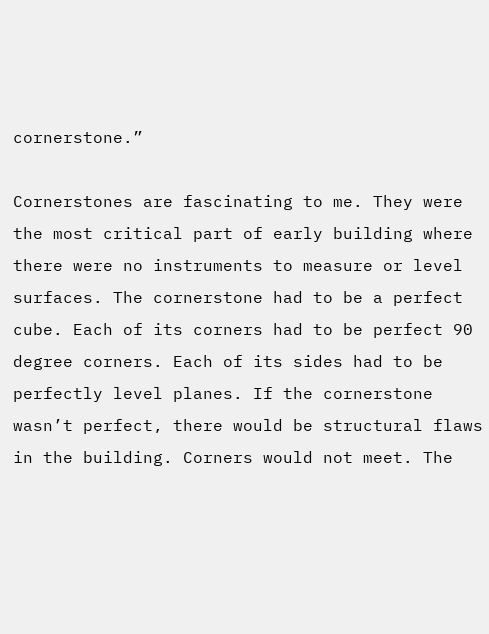cornerstone.”

Cornerstones are fascinating to me. They were the most critical part of early building where there were no instruments to measure or level surfaces. The cornerstone had to be a perfect cube. Each of its corners had to be perfect 90 degree corners. Each of its sides had to be perfectly level planes. If the cornerstone wasn’t perfect, there would be structural flaws in the building. Corners would not meet. The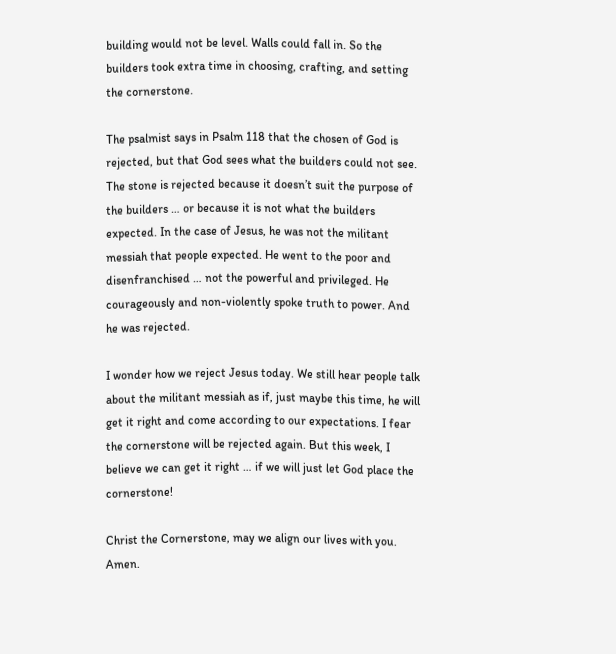building would not be level. Walls could fall in. So the builders took extra time in choosing, crafting, and setting the cornerstone.

The psalmist says in Psalm 118 that the chosen of God is rejected, but that God sees what the builders could not see. The stone is rejected because it doesn’t suit the purpose of the builders … or because it is not what the builders expected. In the case of Jesus, he was not the militant messiah that people expected. He went to the poor and disenfranchised … not the powerful and privileged. He courageously and non-violently spoke truth to power. And he was rejected.

I wonder how we reject Jesus today. We still hear people talk about the militant messiah as if, just maybe this time, he will get it right and come according to our expectations. I fear the cornerstone will be rejected again. But this week, I believe we can get it right … if we will just let God place the cornerstone!

Christ the Cornerstone, may we align our lives with you. Amen.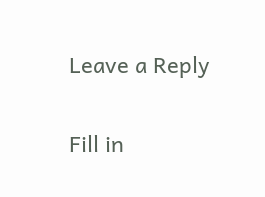Leave a Reply

Fill in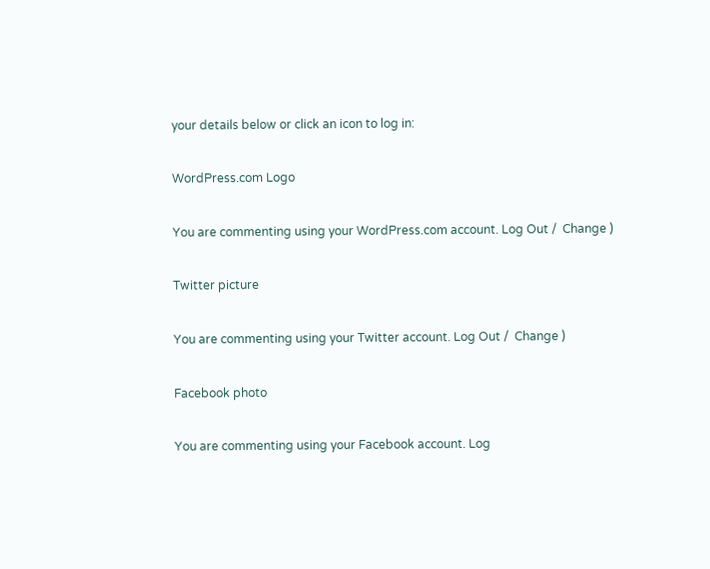your details below or click an icon to log in:

WordPress.com Logo

You are commenting using your WordPress.com account. Log Out /  Change )

Twitter picture

You are commenting using your Twitter account. Log Out /  Change )

Facebook photo

You are commenting using your Facebook account. Log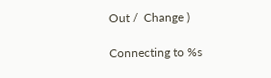Out /  Change )

Connecting to %s